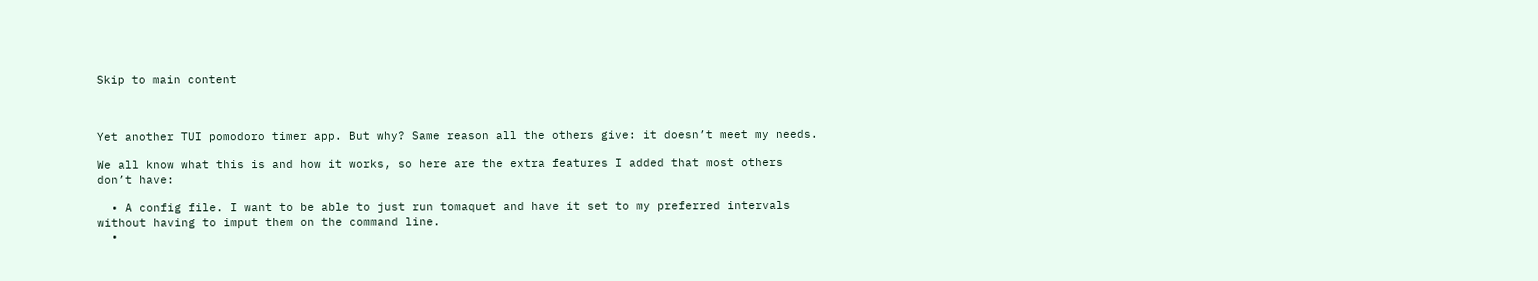Skip to main content



Yet another TUI pomodoro timer app. But why? Same reason all the others give: it doesn’t meet my needs.

We all know what this is and how it works, so here are the extra features I added that most others don’t have:

  • A config file. I want to be able to just run tomaquet and have it set to my preferred intervals without having to imput them on the command line.
  •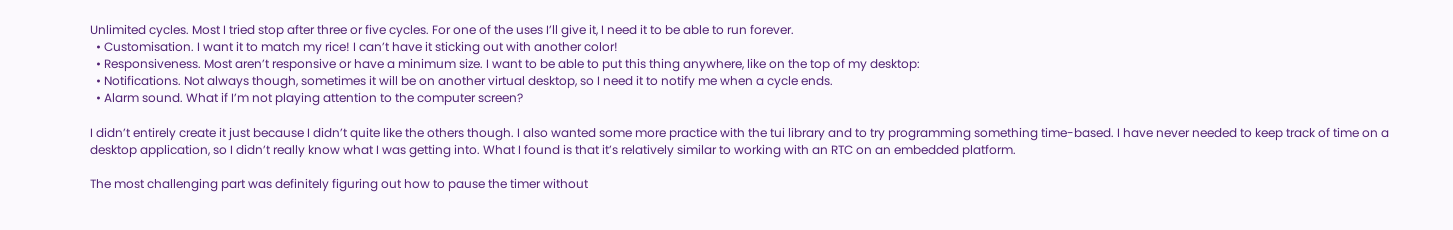Unlimited cycles. Most I tried stop after three or five cycles. For one of the uses I’ll give it, I need it to be able to run forever.
  • Customisation. I want it to match my rice! I can’t have it sticking out with another color!
  • Responsiveness. Most aren’t responsive or have a minimum size. I want to be able to put this thing anywhere, like on the top of my desktop:
  • Notifications. Not always though, sometimes it will be on another virtual desktop, so I need it to notify me when a cycle ends.
  • Alarm sound. What if I’m not playing attention to the computer screen?

I didn’t entirely create it just because I didn’t quite like the others though. I also wanted some more practice with the tui library and to try programming something time-based. I have never needed to keep track of time on a desktop application, so I didn’t really know what I was getting into. What I found is that it’s relatively similar to working with an RTC on an embedded platform.

The most challenging part was definitely figuring out how to pause the timer without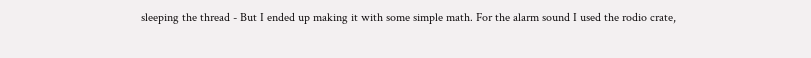sleeping the thread - But I ended up making it with some simple math. For the alarm sound I used the rodio crate,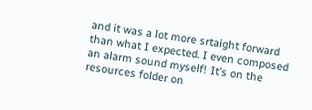and it was a lot more srtaight forward than what I expected. I even composed an alarm sound myself! It’s on the resources folder on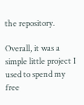the repository.

Overall, it was a simple little project I used to spend my free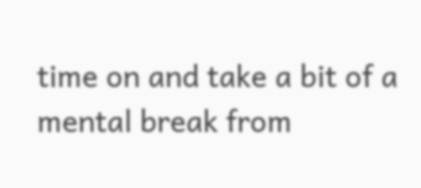time on and take a bit of a mental break from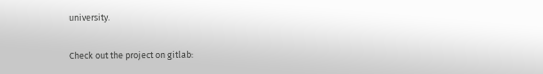university.

Check out the project on gitlab: